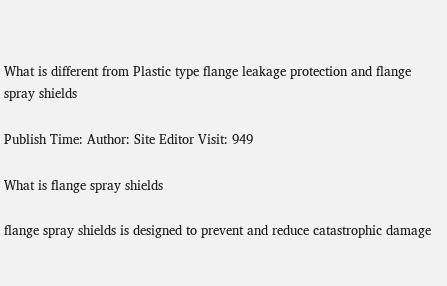What is different from Plastic type flange leakage protection and flange spray shields

Publish Time: Author: Site Editor Visit: 949

What is flange spray shields

flange spray shields is designed to prevent and reduce catastrophic damage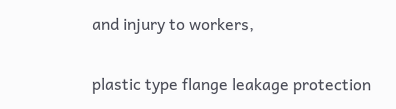and injury to workers,

plastic type flange leakage protection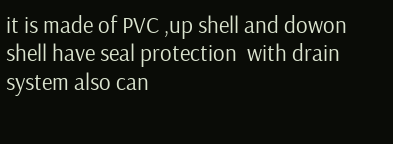it is made of PVC ,up shell and dowon shell have seal protection  with drain system also can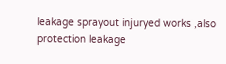leakage sprayout injuryed works ,also protection leakage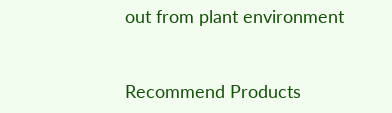out from plant environment


Recommend Products